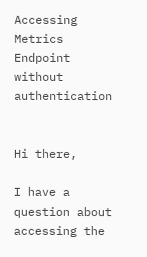Accessing Metrics Endpoint without authentication


Hi there,

I have a question about accessing the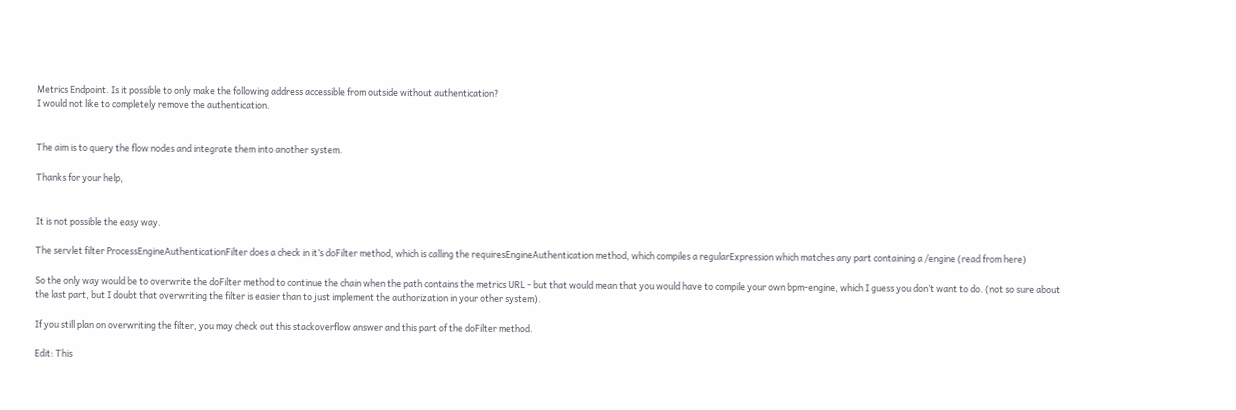Metrics Endpoint. Is it possible to only make the following address accessible from outside without authentication?
I would not like to completely remove the authentication.


The aim is to query the flow nodes and integrate them into another system.

Thanks for your help,


It is not possible the easy way.

The servlet filter ProcessEngineAuthenticationFilter does a check in it’s doFilter method, which is calling the requiresEngineAuthentication method, which compiles a regularExpression which matches any part containing a /engine (read from here)

So the only way would be to overwrite the doFilter method to continue the chain when the path contains the metrics URL - but that would mean that you would have to compile your own bpm-engine, which I guess you don’t want to do. (not so sure about the last part, but I doubt that overwriting the filter is easier than to just implement the authorization in your other system).

If you still plan on overwriting the filter, you may check out this stackoverflow answer and this part of the doFilter method.

Edit: This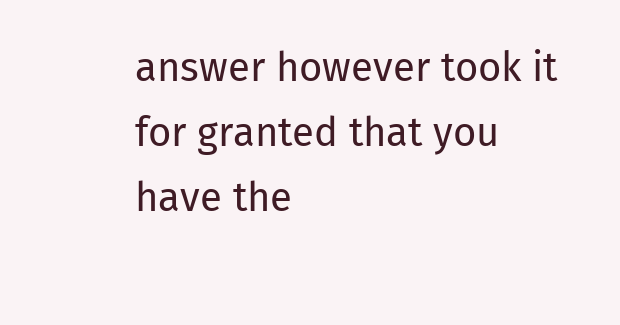answer however took it for granted that you have the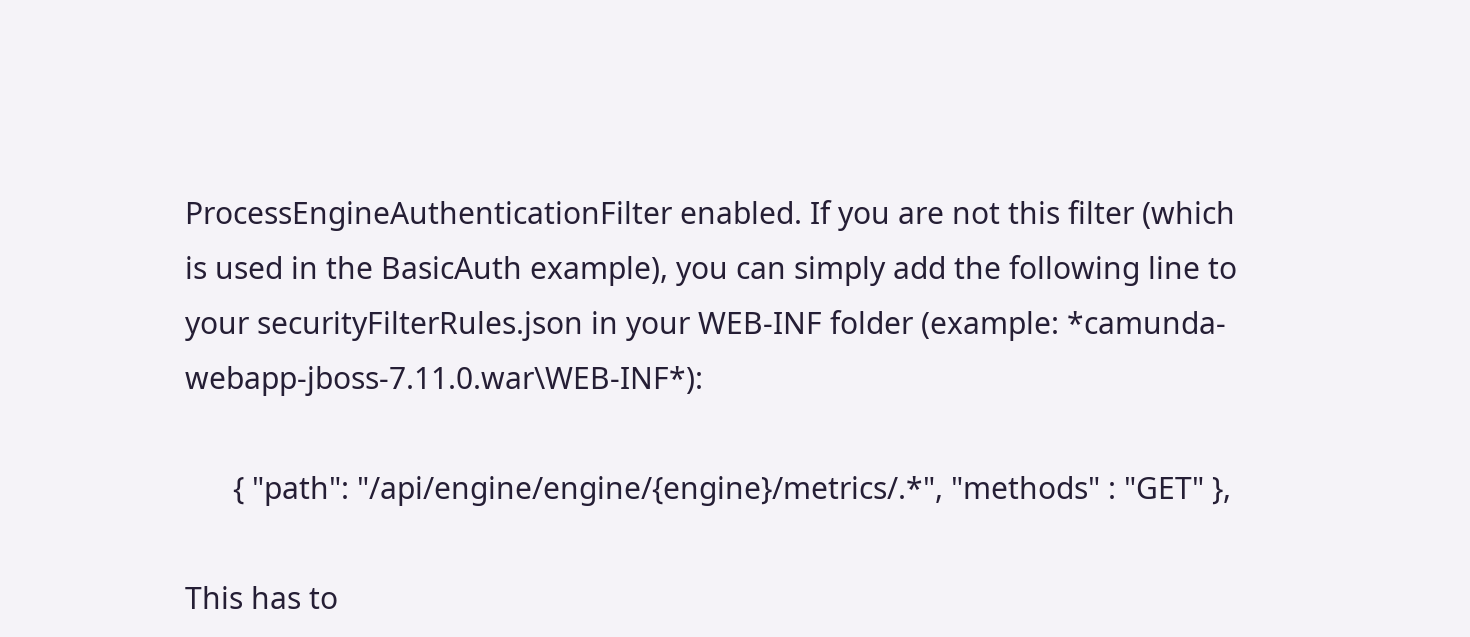ProcessEngineAuthenticationFilter enabled. If you are not this filter (which is used in the BasicAuth example), you can simply add the following line to your securityFilterRules.json in your WEB-INF folder (example: *camunda-webapp-jboss-7.11.0.war\WEB-INF*):

      { "path": "/api/engine/engine/{engine}/metrics/.*", "methods" : "GET" },

This has to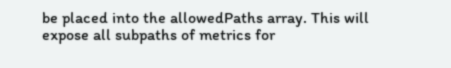be placed into the allowedPaths array. This will expose all subpaths of metrics for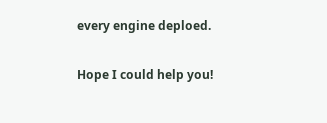every engine deploed.

Hope I could help you!